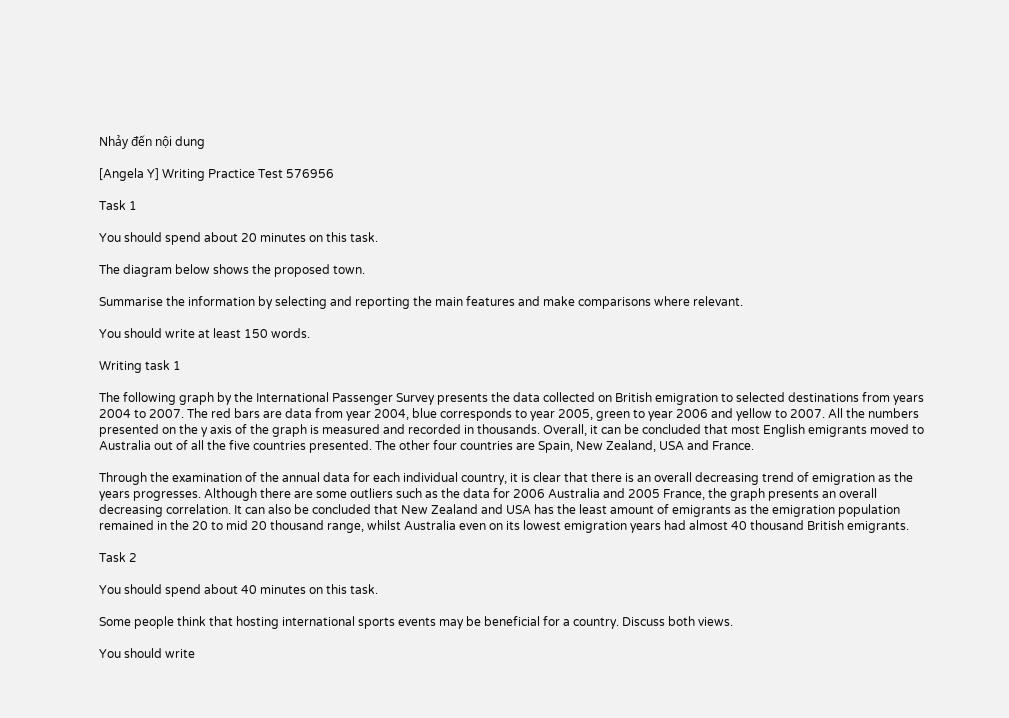Nhảy đến nội dung

[Angela Y] Writing Practice Test 576956

Task 1

You should spend about 20 minutes on this task.

The diagram below shows the proposed town.

Summarise the information by selecting and reporting the main features and make comparisons where relevant.

You should write at least 150 words.

Writing task 1

The following graph by the International Passenger Survey presents the data collected on British emigration to selected destinations from years 2004 to 2007. The red bars are data from year 2004, blue corresponds to year 2005, green to year 2006 and yellow to 2007. All the numbers presented on the y axis of the graph is measured and recorded in thousands. Overall, it can be concluded that most English emigrants moved to Australia out of all the five countries presented. The other four countries are Spain, New Zealand, USA and France.

Through the examination of the annual data for each individual country, it is clear that there is an overall decreasing trend of emigration as the years progresses. Although there are some outliers such as the data for 2006 Australia and 2005 France, the graph presents an overall decreasing correlation. It can also be concluded that New Zealand and USA has the least amount of emigrants as the emigration population remained in the 20 to mid 20 thousand range, whilst Australia even on its lowest emigration years had almost 40 thousand British emigrants.

Task 2

You should spend about 40 minutes on this task.

Some people think that hosting international sports events may be beneficial for a country. Discuss both views.

You should write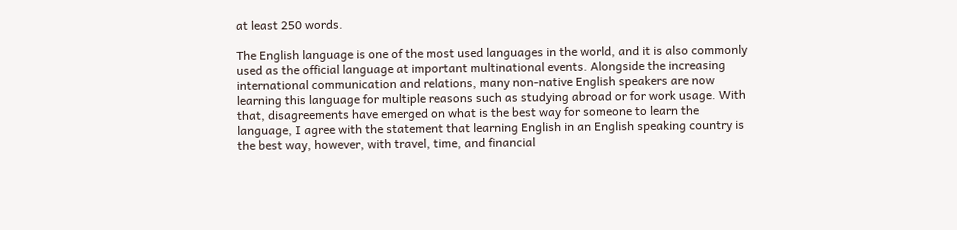at least 250 words.

The English language is one of the most used languages in the world, and it is also commonly used as the official language at important multinational events. Alongside the increasing international communication and relations, many non-native English speakers are now learning this language for multiple reasons such as studying abroad or for work usage. With that, disagreements have emerged on what is the best way for someone to learn the language, I agree with the statement that learning English in an English speaking country is the best way, however, with travel, time, and financial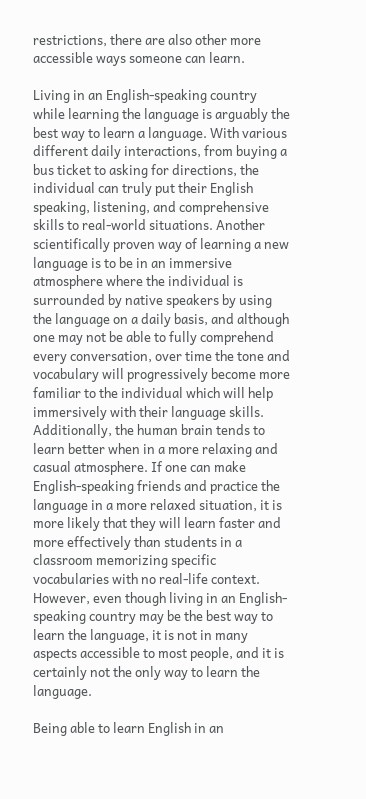restrictions, there are also other more accessible ways someone can learn.

Living in an English-speaking country while learning the language is arguably the best way to learn a language. With various different daily interactions, from buying a bus ticket to asking for directions, the individual can truly put their English speaking, listening, and comprehensive skills to real-world situations. Another scientifically proven way of learning a new language is to be in an immersive atmosphere where the individual is surrounded by native speakers by using the language on a daily basis, and although one may not be able to fully comprehend every conversation, over time the tone and vocabulary will progressively become more familiar to the individual which will help immersively with their language skills. Additionally, the human brain tends to learn better when in a more relaxing and casual atmosphere. If one can make English-speaking friends and practice the language in a more relaxed situation, it is more likely that they will learn faster and more effectively than students in a classroom memorizing specific vocabularies with no real-life context. However, even though living in an English-speaking country may be the best way to learn the language, it is not in many aspects accessible to most people, and it is certainly not the only way to learn the language.

Being able to learn English in an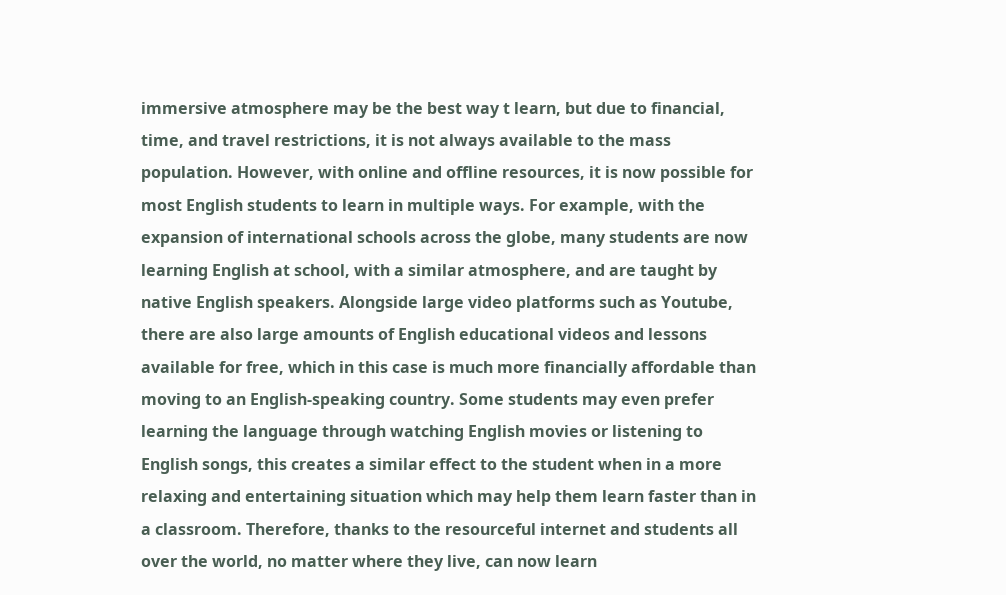immersive atmosphere may be the best way t learn, but due to financial, time, and travel restrictions, it is not always available to the mass population. However, with online and offline resources, it is now possible for most English students to learn in multiple ways. For example, with the expansion of international schools across the globe, many students are now learning English at school, with a similar atmosphere, and are taught by native English speakers. Alongside large video platforms such as Youtube, there are also large amounts of English educational videos and lessons available for free, which in this case is much more financially affordable than moving to an English-speaking country. Some students may even prefer learning the language through watching English movies or listening to English songs, this creates a similar effect to the student when in a more relaxing and entertaining situation which may help them learn faster than in a classroom. Therefore, thanks to the resourceful internet and students all over the world, no matter where they live, can now learn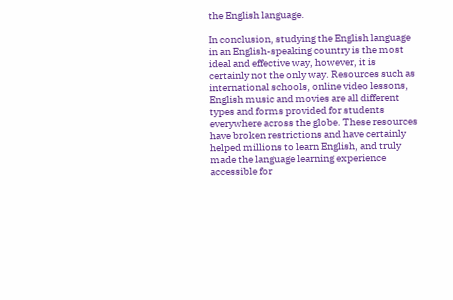the English language.

In conclusion, studying the English language in an English-speaking country is the most ideal and effective way, however, it is certainly not the only way. Resources such as international schools, online video lessons, English music and movies are all different types and forms provided for students everywhere across the globe. These resources have broken restrictions and have certainly helped millions to learn English, and truly made the language learning experience accessible for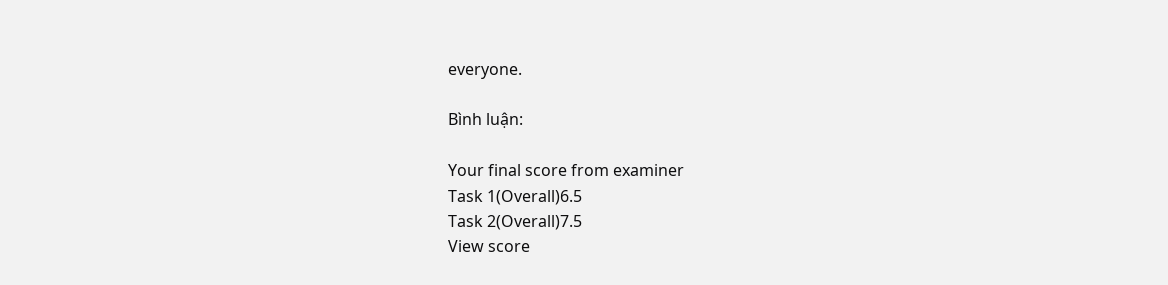everyone.

Bình luận:

Your final score from examiner
Task 1(Overall)6.5
Task 2(Overall)7.5
View score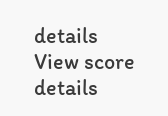details
View score details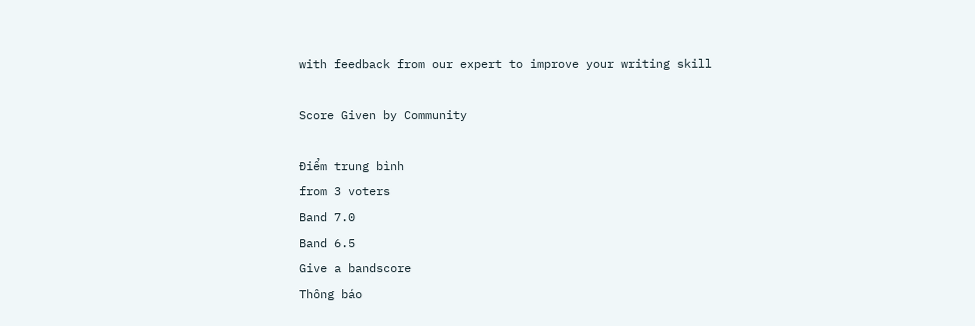with feedback from our expert to improve your writing skill

Score Given by Community

Điểm trung bình
from 3 voters
Band 7.0
Band 6.5
Give a bandscore
Thông báo